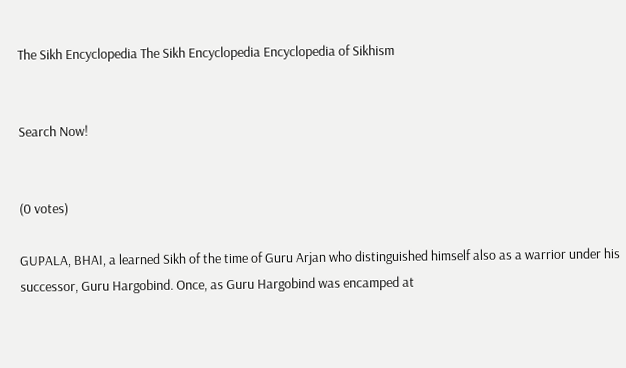The Sikh Encyclopedia The Sikh Encyclopedia Encyclopedia of Sikhism


Search Now!


(0 votes)

GUPALA, BHAI, a learned Sikh of the time of Guru Arjan who distinguished himself also as a warrior under his successor, Guru Hargobind. Once, as Guru Hargobind was encamped at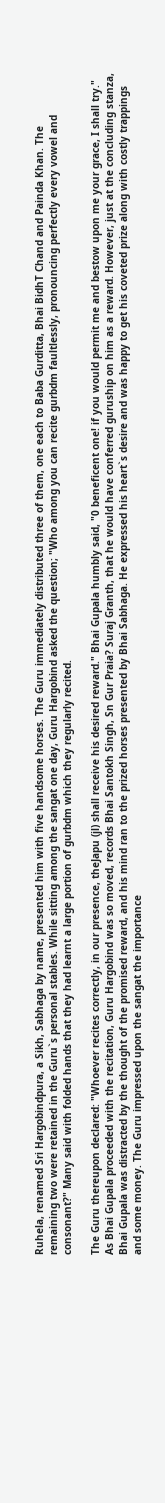Ruhela, renamed Sri Hargobindpura, a Sikh, Sabhaga by name, presented him with five handsome horses. The Guru immediately distributed three of them, one each to Baba Gurditta, Bhai BidhT Chand and Painda Khan. The remaining two were retained in the Guru`s personal stables. While sitting among the sangat one day, Guru Hargobind asked the question; "Who among you can recite gurbdm faultlessly, pronouncing perfectly every vowel and consonant?" Many said with folded hands that they had learnt a large portion of gurbdm which they regularly recited.

The Guru thereupon declared: "Whoever recites correctly, in our presence, theJapu (jl) shall receive his desired reward." Bhai Gupala humbly said, "0 beneficent one! if you would permit me and bestow upon me your grace, I shall try." As Bhai Gupala proceeded with the recitation, Guru Hargobind was so moved, records Bhai Santokh Singh, Sn Gur Praia? Suraj Granth, that he would have conferred guruship on him as a reward. However, just at the concluding stanza, Bhai Gupala was distracted by the thought of the promised reward, and his mind ran to the prized horses presented by Bhai Sabhaga. He expressed his heart`s desire and was happy to get his coveted prize along with costly trappings and some money. The Guru impressed upon the sangat the importance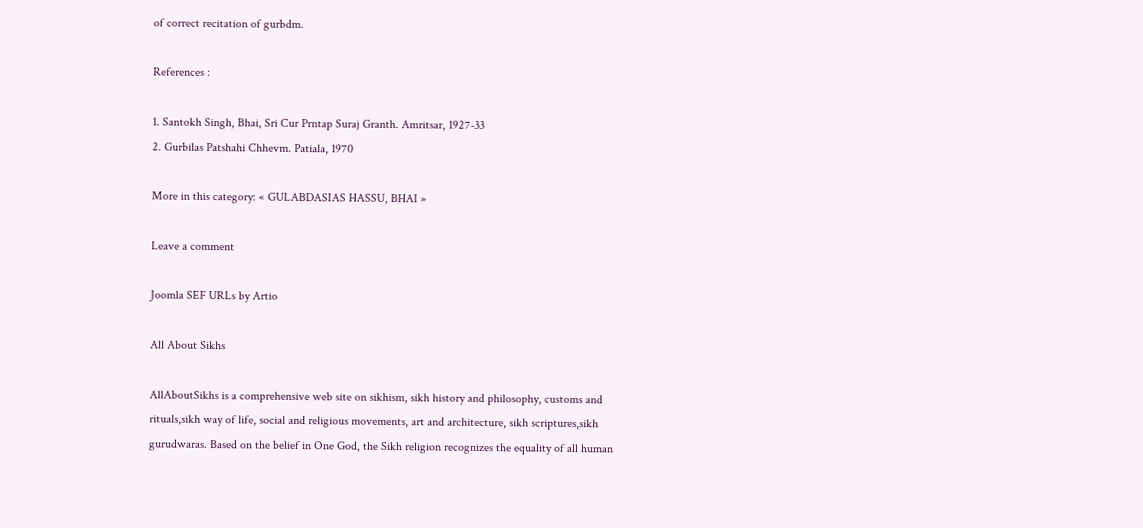of correct recitation of gurbdm.

References :

1. Santokh Singh, Bhai, Sri Cur Prntap Suraj Granth. Amritsar, 1927-33
2. Gurbilas Patshahi Chhevm. Patiala, 1970

More in this category: « GULABDASIAS HASSU, BHAI »

Leave a comment

Joomla SEF URLs by Artio

All About Sikhs

AllAboutSikhs is a comprehensive web site on sikhism, sikh history and philosophy, customs and rituals,sikh way of life, social and religious movements, art and architecture, sikh scriptures,sikh gurudwaras. Based on the belief in One God, the Sikh religion recognizes the equality of all human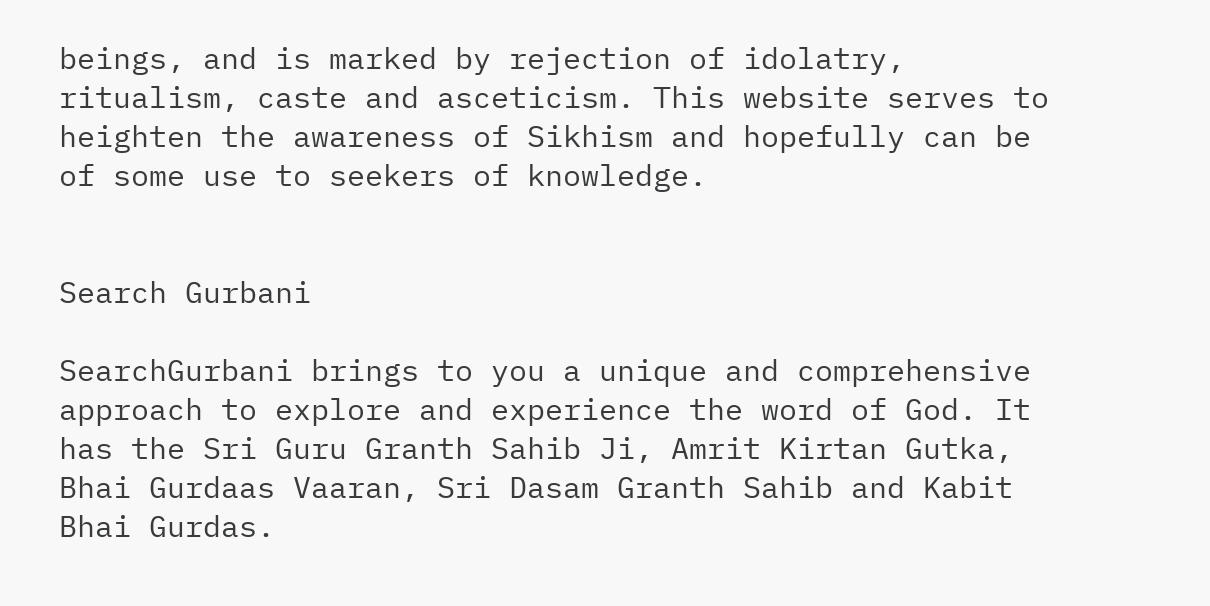beings, and is marked by rejection of idolatry, ritualism, caste and asceticism. This website serves to heighten the awareness of Sikhism and hopefully can be of some use to seekers of knowledge.


Search Gurbani

SearchGurbani brings to you a unique and comprehensive approach to explore and experience the word of God. It has the Sri Guru Granth Sahib Ji, Amrit Kirtan Gutka, Bhai Gurdaas Vaaran, Sri Dasam Granth Sahib and Kabit Bhai Gurdas.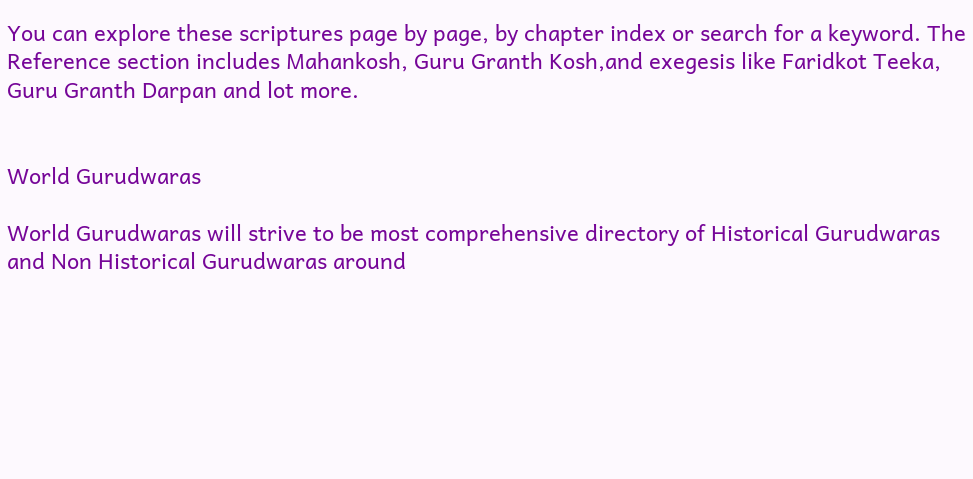You can explore these scriptures page by page, by chapter index or search for a keyword. The Reference section includes Mahankosh, Guru Granth Kosh,and exegesis like Faridkot Teeka, Guru Granth Darpan and lot more.


World Gurudwaras

World Gurudwaras will strive to be most comprehensive directory of Historical Gurudwaras and Non Historical Gurudwaras around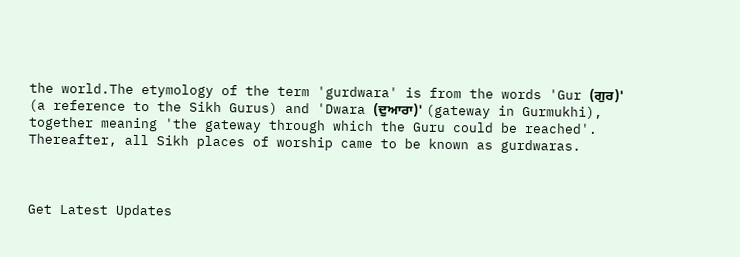the world.The etymology of the term 'gurdwara' is from the words 'Gur (ਗੁਰ)' (a reference to the Sikh Gurus) and 'Dwara (ਦੁਆਰਾ)' (gateway in Gurmukhi), together meaning 'the gateway through which the Guru could be reached'. Thereafter, all Sikh places of worship came to be known as gurdwaras.



Get Latest Updates